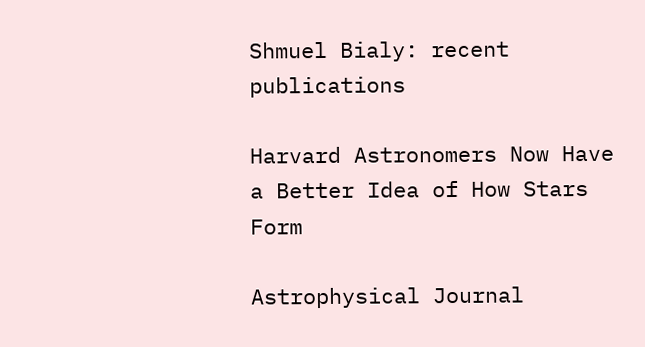Shmuel Bialy: recent publications

Harvard Astronomers Now Have a Better Idea of How Stars Form

Astrophysical Journal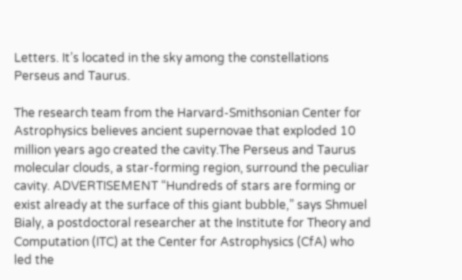Letters. It’s located in the sky among the constellations Perseus and Taurus.

The research team from the Harvard-Smithsonian Center for Astrophysics believes ancient supernovae that exploded 10 million years ago created the cavity.The Perseus and Taurus molecular clouds, a star-forming region, surround the peculiar cavity. ADVERTISEMENT “Hundreds of stars are forming or exist already at the surface of this giant bubble,” says Shmuel Bialy, a postdoctoral researcher at the Institute for Theory and Computation (ITC) at the Center for Astrophysics (CfA) who led the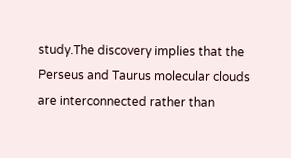study.The discovery implies that the Perseus and Taurus molecular clouds are interconnected rather than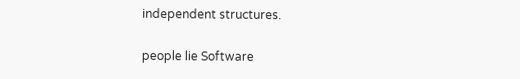independent structures.

people lie Software